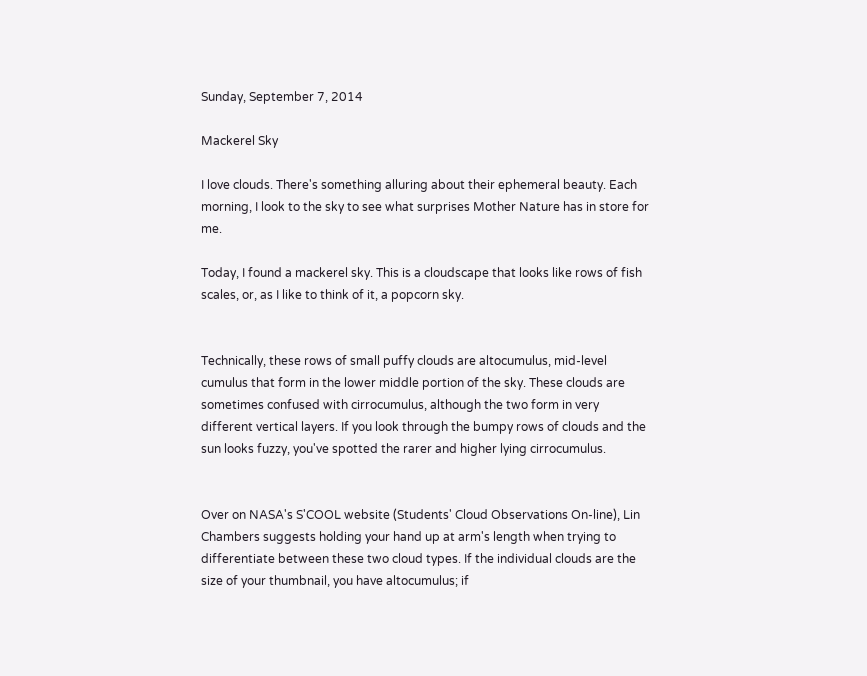Sunday, September 7, 2014

Mackerel Sky

I love clouds. There's something alluring about their ephemeral beauty. Each morning, I look to the sky to see what surprises Mother Nature has in store for me.

Today, I found a mackerel sky. This is a cloudscape that looks like rows of fish scales, or, as I like to think of it, a popcorn sky.


Technically, these rows of small puffy clouds are altocumulus, mid-level cumulus that form in the lower middle portion of the sky. These clouds are sometimes confused with cirrocumulus, although the two form in very different vertical layers. If you look through the bumpy rows of clouds and the sun looks fuzzy, you've spotted the rarer and higher lying cirrocumulus.


Over on NASA's S'COOL website (Students' Cloud Observations On-line), Lin Chambers suggests holding your hand up at arm's length when trying to differentiate between these two cloud types. If the individual clouds are the size of your thumbnail, you have altocumulus; if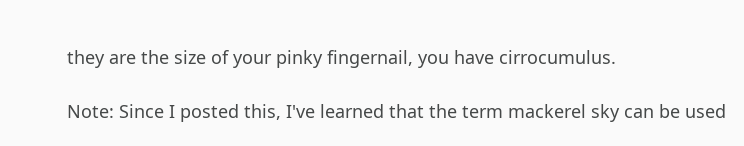they are the size of your pinky fingernail, you have cirrocumulus.

Note: Since I posted this, I've learned that the term mackerel sky can be used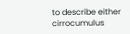to describe either cirrocumulus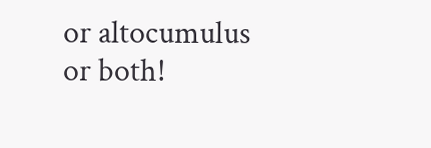or altocumulus or both!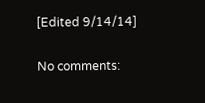[Edited 9/14/14]

No comments: